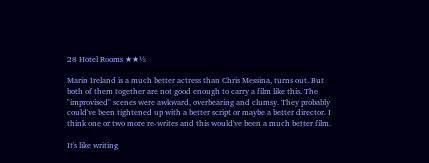28 Hotel Rooms ★★½

Marin Ireland is a much better actress than Chris Messina, turns out. But both of them together are not good enough to carry a film like this. The "improvised" scenes were awkward, overbearing and clumsy. They probably could've been tightened up with a better script or maybe a better director. I think one or two more re-writes and this would've been a much better film.

It's like writing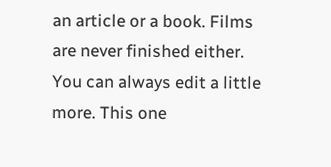an article or a book. Films are never finished either. You can always edit a little more. This one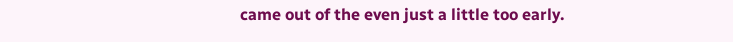came out of the even just a little too early.